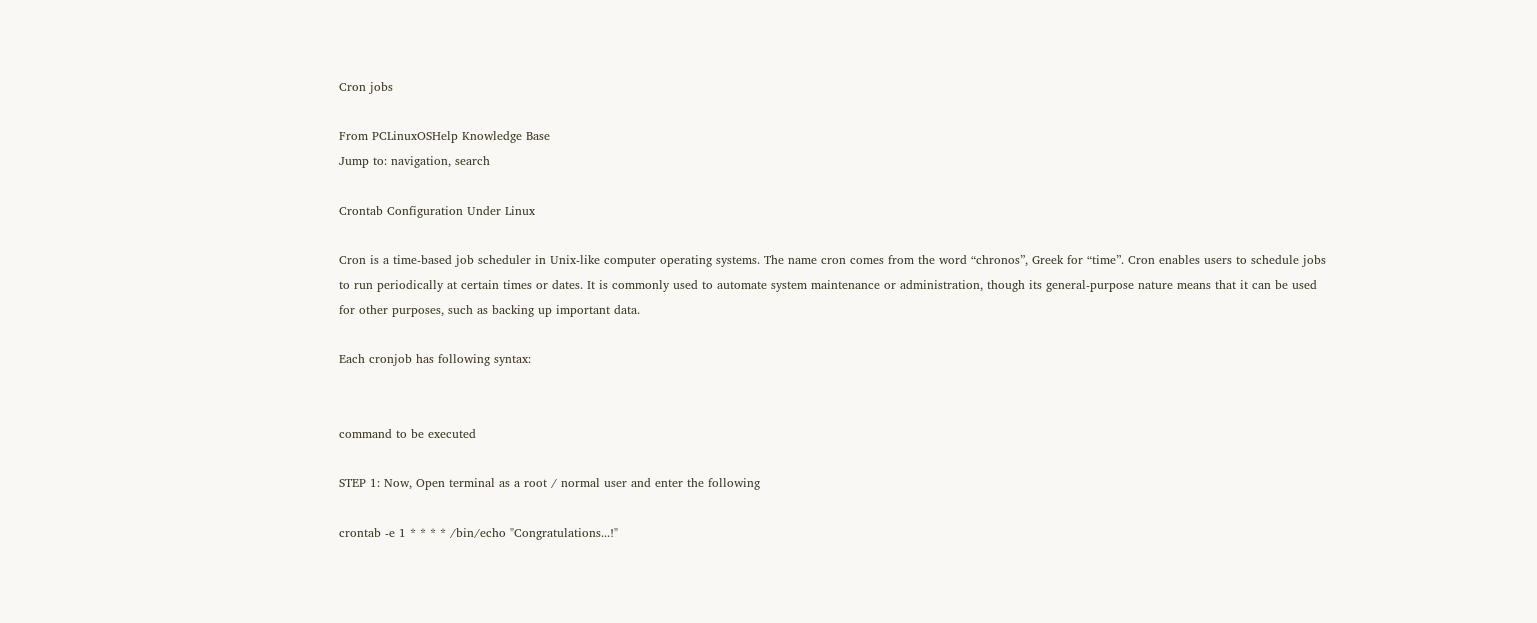Cron jobs

From PCLinuxOSHelp Knowledge Base
Jump to: navigation, search

Crontab Configuration Under Linux

Cron is a time-based job scheduler in Unix-like computer operating systems. The name cron comes from the word “chronos”, Greek for “time”. Cron enables users to schedule jobs to run periodically at certain times or dates. It is commonly used to automate system maintenance or administration, though its general-purpose nature means that it can be used for other purposes, such as backing up important data.

Each cronjob has following syntax:


command to be executed

STEP 1: Now, Open terminal as a root / normal user and enter the following

crontab -e 1 * * * * /bin/echo "Congratulations...!"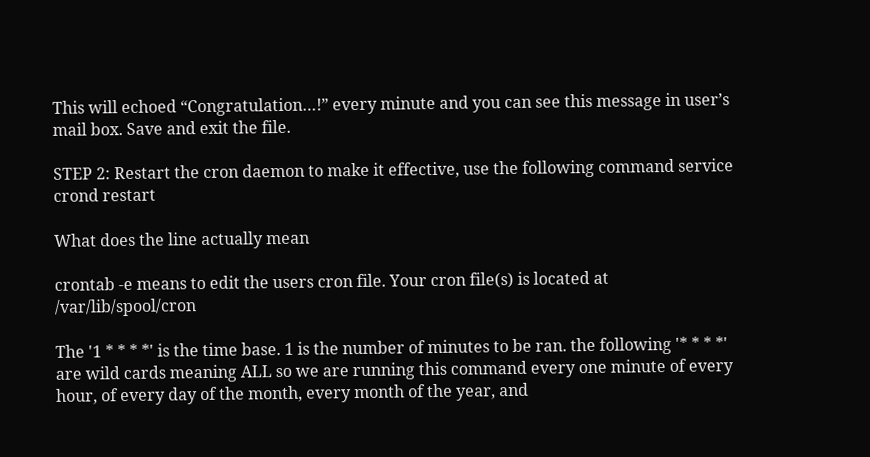This will echoed “Congratulation…!” every minute and you can see this message in user’s mail box. Save and exit the file.

STEP 2: Restart the cron daemon to make it effective, use the following command service crond restart

What does the line actually mean

crontab -e means to edit the users cron file. Your cron file(s) is located at /var/lib/spool/cron

The '1 * * * *' is the time base. 1 is the number of minutes to be ran. the following '* * * *' are wild cards meaning ALL so we are running this command every one minute of every hour, of every day of the month, every month of the year, and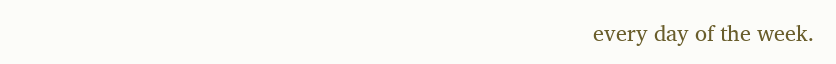every day of the week.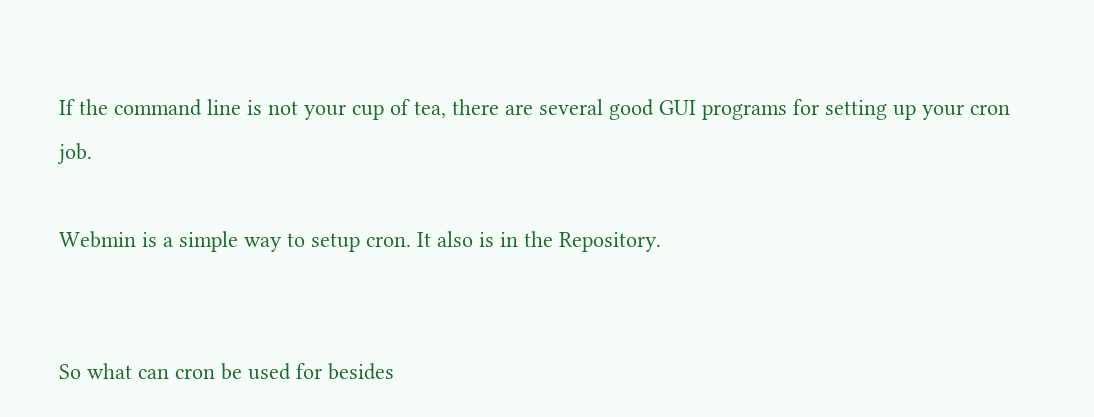If the command line is not your cup of tea, there are several good GUI programs for setting up your cron job.

Webmin is a simple way to setup cron. It also is in the Repository.


So what can cron be used for besides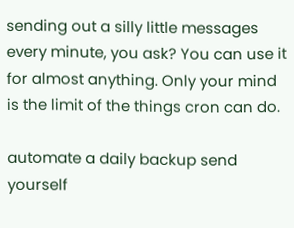sending out a silly little messages every minute, you ask? You can use it for almost anything. Only your mind is the limit of the things cron can do.

automate a daily backup send yourself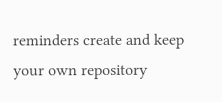reminders create and keep your own repository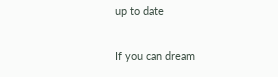up to date

If you can dream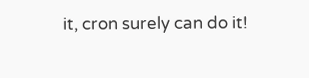it, cron surely can do it!